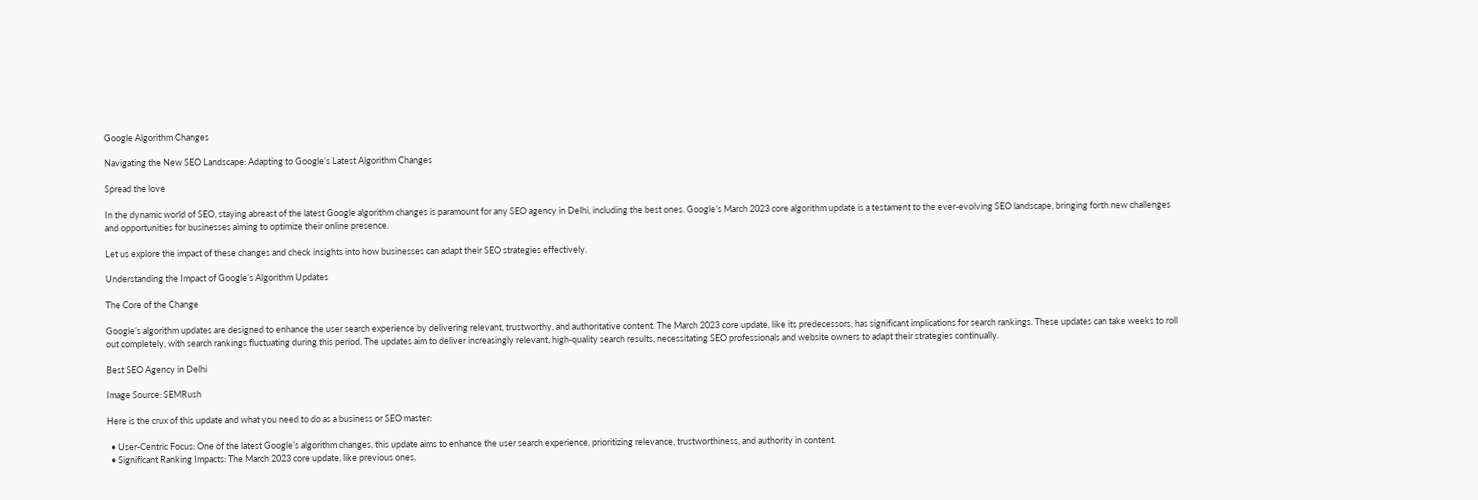Google Algorithm Changes

Navigating the New SEO Landscape: Adapting to Google’s Latest Algorithm Changes

Spread the love

In the dynamic world of SEO, staying abreast of the latest Google algorithm changes is paramount for any SEO agency in Delhi, including the best ones. Google’s March 2023 core algorithm update is a testament to the ever-evolving SEO landscape, bringing forth new challenges and opportunities for businesses aiming to optimize their online presence.

Let us explore the impact of these changes and check insights into how businesses can adapt their SEO strategies effectively.

Understanding the Impact of Google’s Algorithm Updates

The Core of the Change

Google’s algorithm updates are designed to enhance the user search experience by delivering relevant, trustworthy, and authoritative content. The March 2023 core update, like its predecessors, has significant implications for search rankings. These updates can take weeks to roll out completely, with search rankings fluctuating during this period. The updates aim to deliver increasingly relevant, high-quality search results, necessitating SEO professionals and website owners to adapt their strategies continually.

Best SEO Agency in Delhi

Image Source: SEMRush

Here is the crux of this update and what you need to do as a business or SEO master:

  • User-Centric Focus: One of the latest Google’s algorithm changes, this update aims to enhance the user search experience, prioritizing relevance, trustworthiness, and authority in content.
  • Significant Ranking Impacts: The March 2023 core update, like previous ones,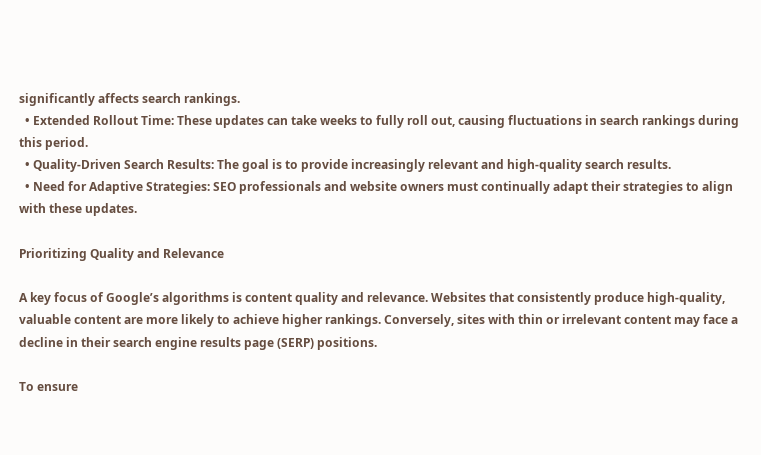significantly affects search rankings.
  • Extended Rollout Time: These updates can take weeks to fully roll out, causing fluctuations in search rankings during this period.
  • Quality-Driven Search Results: The goal is to provide increasingly relevant and high-quality search results.
  • Need for Adaptive Strategies: SEO professionals and website owners must continually adapt their strategies to align with these updates.

Prioritizing Quality and Relevance

A key focus of Google’s algorithms is content quality and relevance. Websites that consistently produce high-quality, valuable content are more likely to achieve higher rankings. Conversely, sites with thin or irrelevant content may face a decline in their search engine results page (SERP) positions.

To ensure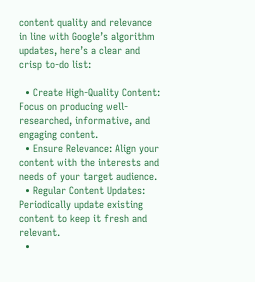content quality and relevance in line with Google’s algorithm updates, here’s a clear and crisp to-do list:

  • Create High-Quality Content: Focus on producing well-researched, informative, and engaging content.
  • Ensure Relevance: Align your content with the interests and needs of your target audience.
  • Regular Content Updates: Periodically update existing content to keep it fresh and relevant.
  •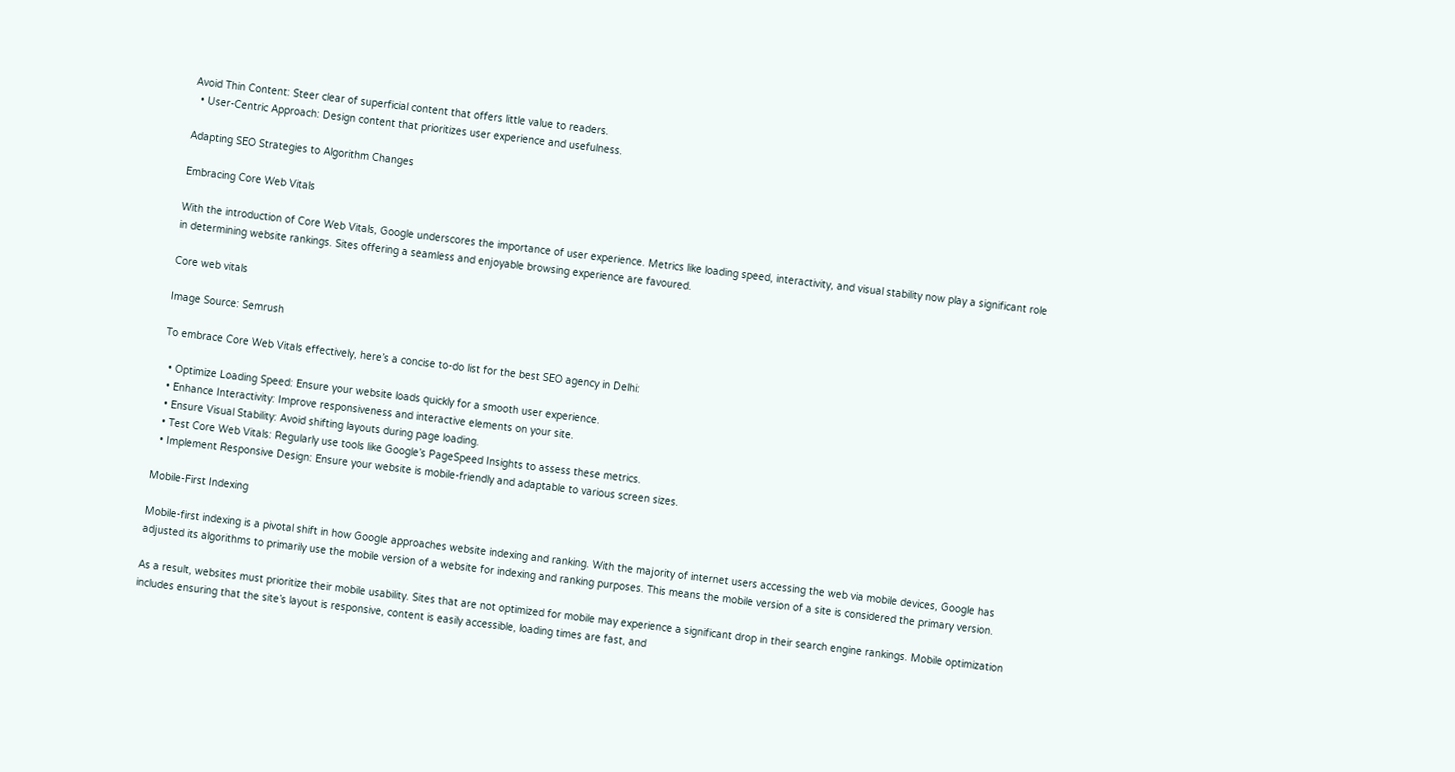Avoid Thin Content: Steer clear of superficial content that offers little value to readers.
  • User-Centric Approach: Design content that prioritizes user experience and usefulness.

Adapting SEO Strategies to Algorithm Changes

Embracing Core Web Vitals

With the introduction of Core Web Vitals, Google underscores the importance of user experience. Metrics like loading speed, interactivity, and visual stability now play a significant role in determining website rankings. Sites offering a seamless and enjoyable browsing experience are favoured.

Core web vitals

Image Source: Semrush

To embrace Core Web Vitals effectively, here’s a concise to-do list for the best SEO agency in Delhi:

  • Optimize Loading Speed: Ensure your website loads quickly for a smooth user experience.
  • Enhance Interactivity: Improve responsiveness and interactive elements on your site.
  • Ensure Visual Stability: Avoid shifting layouts during page loading.
  • Test Core Web Vitals: Regularly use tools like Google’s PageSpeed Insights to assess these metrics.
  • Implement Responsive Design: Ensure your website is mobile-friendly and adaptable to various screen sizes.

Mobile-First Indexing

Mobile-first indexing is a pivotal shift in how Google approaches website indexing and ranking. With the majority of internet users accessing the web via mobile devices, Google has adjusted its algorithms to primarily use the mobile version of a website for indexing and ranking purposes. This means the mobile version of a site is considered the primary version.

As a result, websites must prioritize their mobile usability. Sites that are not optimized for mobile may experience a significant drop in their search engine rankings. Mobile optimization includes ensuring that the site’s layout is responsive, content is easily accessible, loading times are fast, and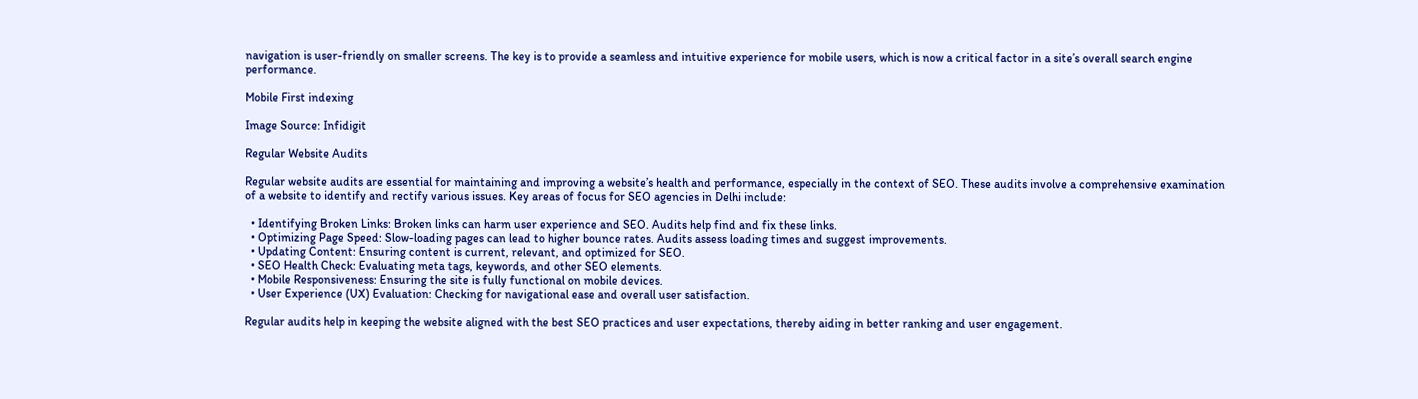navigation is user-friendly on smaller screens. The key is to provide a seamless and intuitive experience for mobile users, which is now a critical factor in a site’s overall search engine performance.

Mobile First indexing

Image Source: Infidigit

Regular Website Audits

Regular website audits are essential for maintaining and improving a website’s health and performance, especially in the context of SEO. These audits involve a comprehensive examination of a website to identify and rectify various issues. Key areas of focus for SEO agencies in Delhi include:

  • Identifying Broken Links: Broken links can harm user experience and SEO. Audits help find and fix these links.
  • Optimizing Page Speed: Slow-loading pages can lead to higher bounce rates. Audits assess loading times and suggest improvements.
  • Updating Content: Ensuring content is current, relevant, and optimized for SEO.
  • SEO Health Check: Evaluating meta tags, keywords, and other SEO elements.
  • Mobile Responsiveness: Ensuring the site is fully functional on mobile devices.
  • User Experience (UX) Evaluation: Checking for navigational ease and overall user satisfaction.

Regular audits help in keeping the website aligned with the best SEO practices and user expectations, thereby aiding in better ranking and user engagement.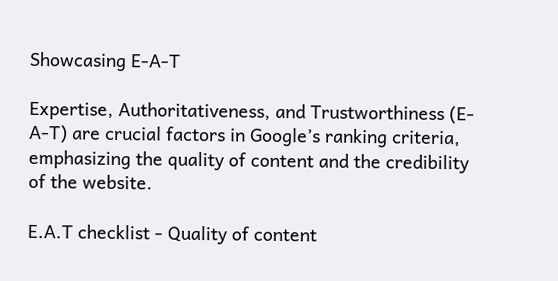Showcasing E-A-T

Expertise, Authoritativeness, and Trustworthiness (E-A-T) are crucial factors in Google’s ranking criteria, emphasizing the quality of content and the credibility of the website.

E.A.T checklist - Quality of content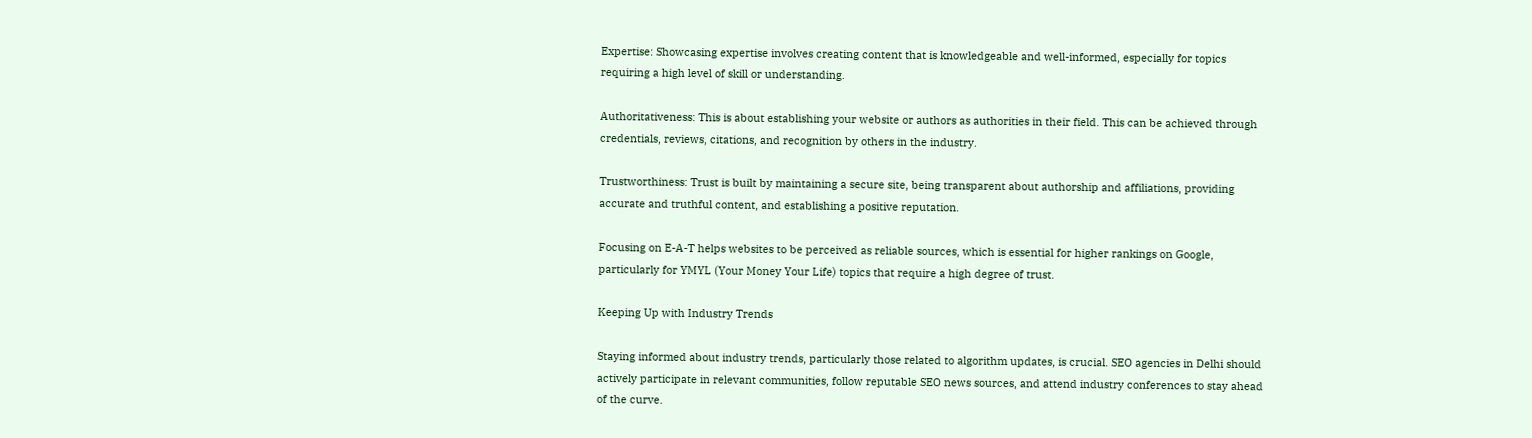Expertise: Showcasing expertise involves creating content that is knowledgeable and well-informed, especially for topics requiring a high level of skill or understanding.

Authoritativeness: This is about establishing your website or authors as authorities in their field. This can be achieved through credentials, reviews, citations, and recognition by others in the industry.

Trustworthiness: Trust is built by maintaining a secure site, being transparent about authorship and affiliations, providing accurate and truthful content, and establishing a positive reputation.

Focusing on E-A-T helps websites to be perceived as reliable sources, which is essential for higher rankings on Google, particularly for YMYL (Your Money Your Life) topics that require a high degree of trust.

Keeping Up with Industry Trends

Staying informed about industry trends, particularly those related to algorithm updates, is crucial. SEO agencies in Delhi should actively participate in relevant communities, follow reputable SEO news sources, and attend industry conferences to stay ahead of the curve.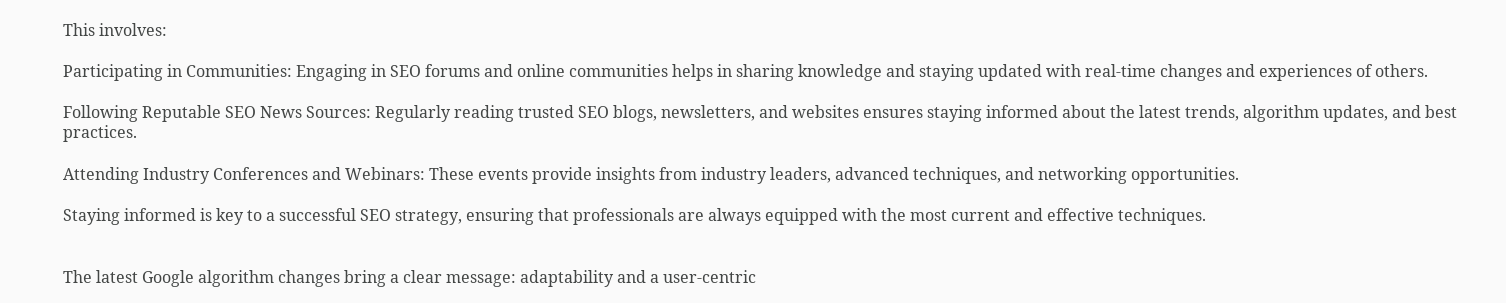This involves:

Participating in Communities: Engaging in SEO forums and online communities helps in sharing knowledge and staying updated with real-time changes and experiences of others.

Following Reputable SEO News Sources: Regularly reading trusted SEO blogs, newsletters, and websites ensures staying informed about the latest trends, algorithm updates, and best practices.

Attending Industry Conferences and Webinars: These events provide insights from industry leaders, advanced techniques, and networking opportunities.

Staying informed is key to a successful SEO strategy, ensuring that professionals are always equipped with the most current and effective techniques.


The latest Google algorithm changes bring a clear message: adaptability and a user-centric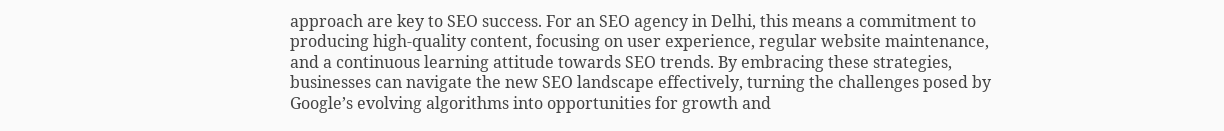approach are key to SEO success. For an SEO agency in Delhi, this means a commitment to producing high-quality content, focusing on user experience, regular website maintenance, and a continuous learning attitude towards SEO trends. By embracing these strategies, businesses can navigate the new SEO landscape effectively, turning the challenges posed by Google’s evolving algorithms into opportunities for growth and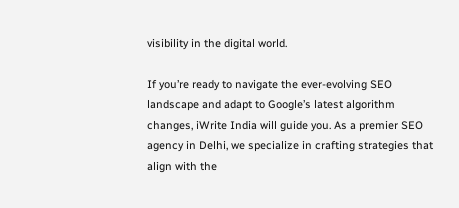visibility in the digital world.

If you’re ready to navigate the ever-evolving SEO landscape and adapt to Google’s latest algorithm changes, iWrite India will guide you. As a premier SEO agency in Delhi, we specialize in crafting strategies that align with the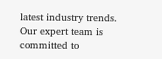latest industry trends. Our expert team is committed to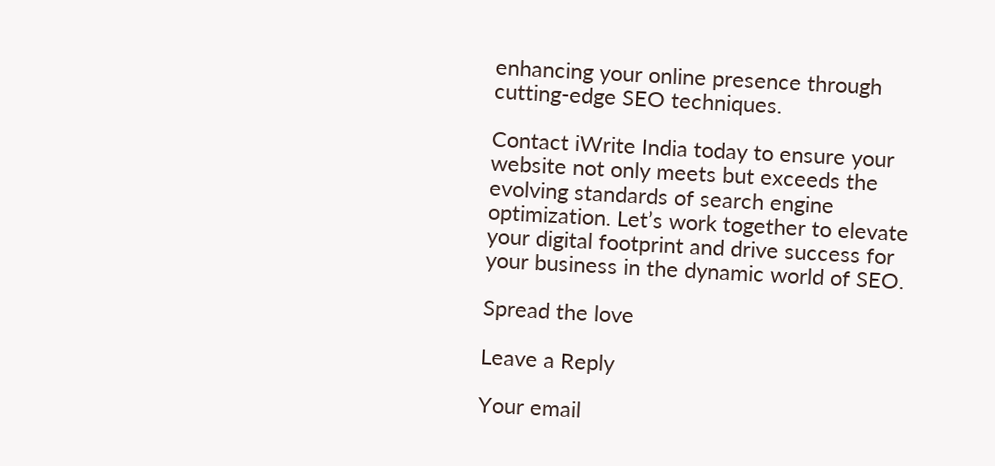enhancing your online presence through cutting-edge SEO techniques.

Contact iWrite India today to ensure your website not only meets but exceeds the evolving standards of search engine optimization. Let’s work together to elevate your digital footprint and drive success for your business in the dynamic world of SEO.

Spread the love

Leave a Reply

Your email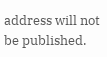address will not be published.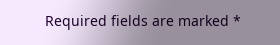Required fields are marked *